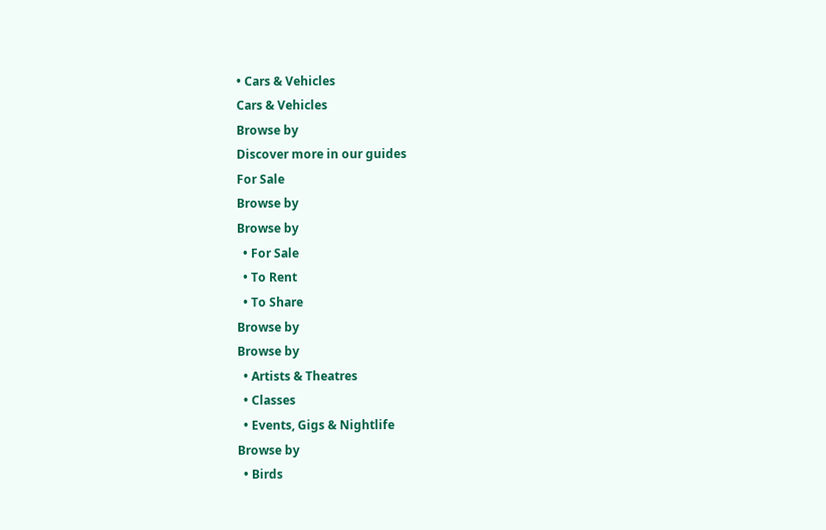• Cars & Vehicles
Cars & Vehicles
Browse by
Discover more in our guides
For Sale
Browse by
Browse by
  • For Sale
  • To Rent
  • To Share
Browse by
Browse by
  • Artists & Theatres
  • Classes
  • Events, Gigs & Nightlife
Browse by
  • Birds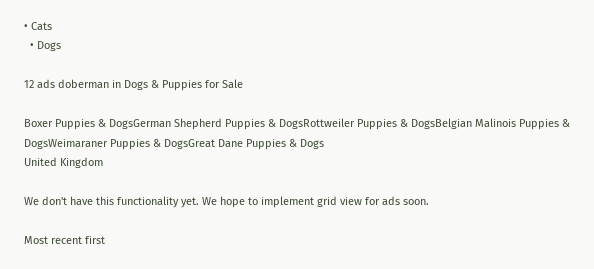• Cats
  • Dogs

12 ads doberman in Dogs & Puppies for Sale

Boxer Puppies & DogsGerman Shepherd Puppies & DogsRottweiler Puppies & DogsBelgian Malinois Puppies & DogsWeimaraner Puppies & DogsGreat Dane Puppies & Dogs
United Kingdom

We don't have this functionality yet. We hope to implement grid view for ads soon.

Most recent first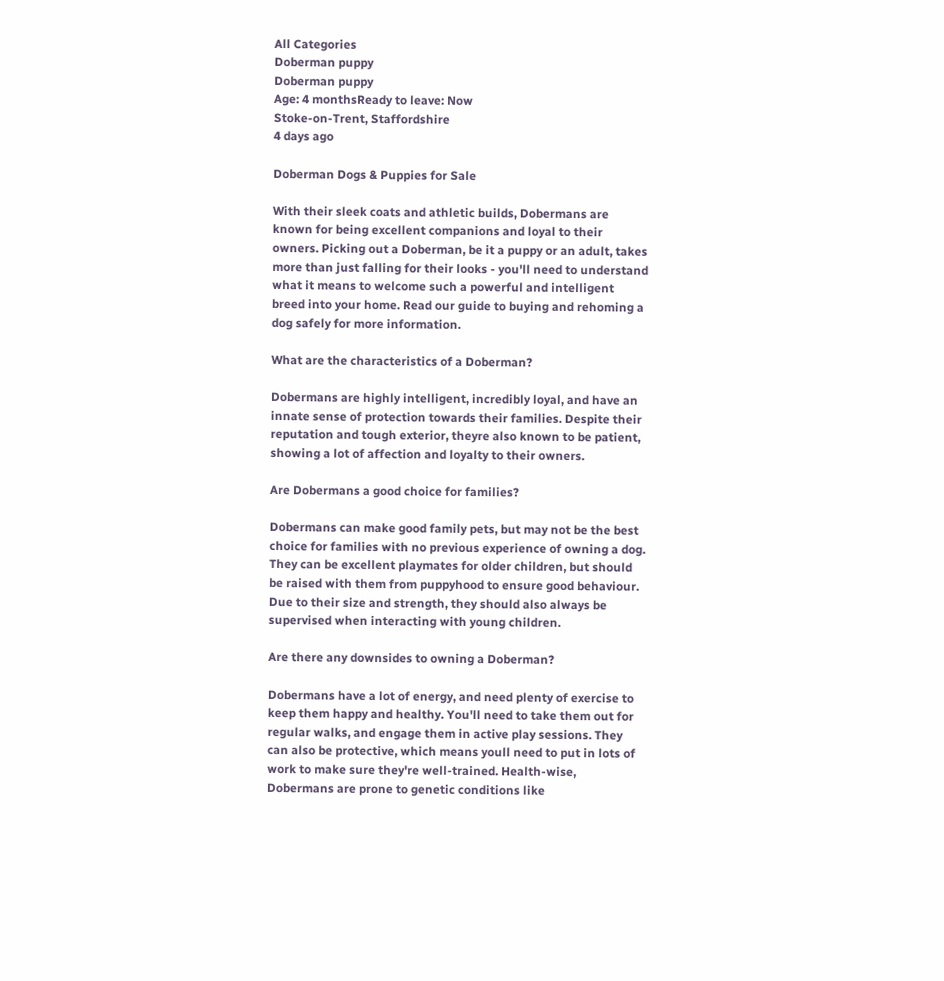All Categories
Doberman puppy
Doberman puppy
Age: 4 monthsReady to leave: Now
Stoke-on-Trent, Staffordshire
4 days ago

Doberman Dogs & Puppies for Sale

With their sleek coats and athletic builds, Dobermans are known for being excellent companions and loyal to their owners. Picking out a Doberman, be it a puppy or an adult, takes more than just falling for their looks - you'll need to understand what it means to welcome such a powerful and intelligent breed into your home. Read our guide to buying and rehoming a dog safely for more information.

What are the characteristics of a Doberman?

Dobermans are highly intelligent, incredibly loyal, and have an innate sense of protection towards their families. Despite their reputation and tough exterior, theyre also known to be patient, showing a lot of affection and loyalty to their owners.

Are Dobermans a good choice for families?

Dobermans can make good family pets, but may not be the best choice for families with no previous experience of owning a dog. They can be excellent playmates for older children, but should be raised with them from puppyhood to ensure good behaviour. Due to their size and strength, they should also always be supervised when interacting with young children.

Are there any downsides to owning a Doberman?

Dobermans have a lot of energy, and need plenty of exercise to keep them happy and healthy. You'll need to take them out for regular walks, and engage them in active play sessions. They can also be protective, which means youll need to put in lots of work to make sure they're well-trained. Health-wise, Dobermans are prone to genetic conditions like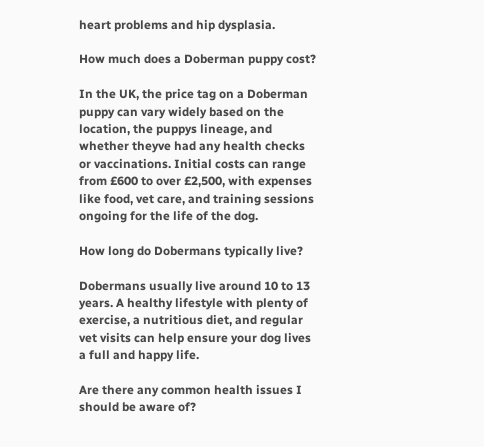heart problems and hip dysplasia.

How much does a Doberman puppy cost?

In the UK, the price tag on a Doberman puppy can vary widely based on the location, the puppys lineage, and whether theyve had any health checks or vaccinations. Initial costs can range from £600 to over £2,500, with expenses like food, vet care, and training sessions ongoing for the life of the dog.

How long do Dobermans typically live?

Dobermans usually live around 10 to 13 years. A healthy lifestyle with plenty of exercise, a nutritious diet, and regular vet visits can help ensure your dog lives a full and happy life.

Are there any common health issues I should be aware of?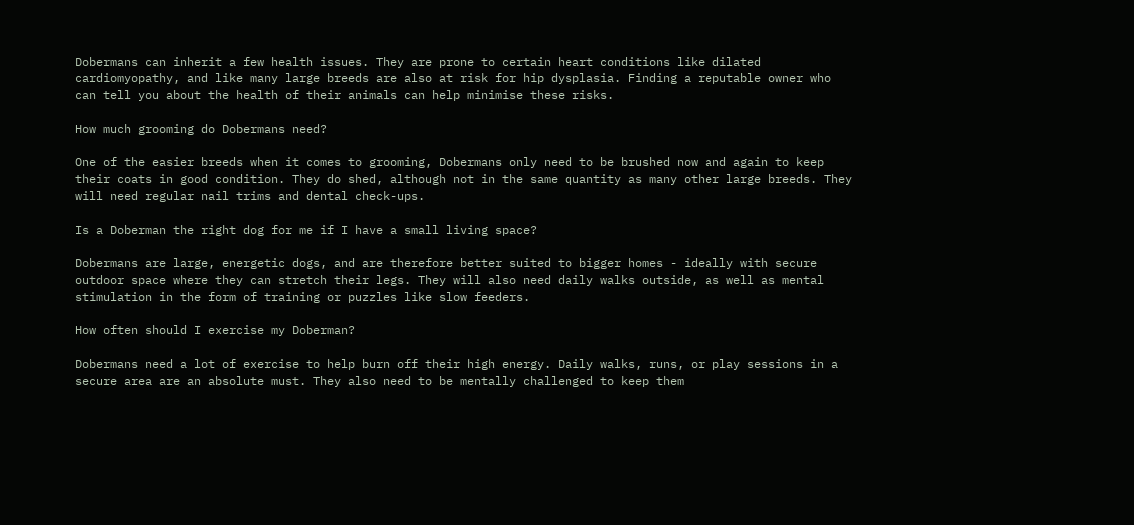Dobermans can inherit a few health issues. They are prone to certain heart conditions like dilated cardiomyopathy, and like many large breeds are also at risk for hip dysplasia. Finding a reputable owner who can tell you about the health of their animals can help minimise these risks.

How much grooming do Dobermans need?

One of the easier breeds when it comes to grooming, Dobermans only need to be brushed now and again to keep their coats in good condition. They do shed, although not in the same quantity as many other large breeds. They will need regular nail trims and dental check-ups.

Is a Doberman the right dog for me if I have a small living space?

Dobermans are large, energetic dogs, and are therefore better suited to bigger homes - ideally with secure outdoor space where they can stretch their legs. They will also need daily walks outside, as well as mental stimulation in the form of training or puzzles like slow feeders.

How often should I exercise my Doberman?

Dobermans need a lot of exercise to help burn off their high energy. Daily walks, runs, or play sessions in a secure area are an absolute must. They also need to be mentally challenged to keep them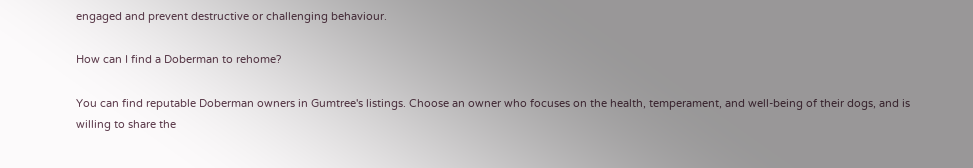engaged and prevent destructive or challenging behaviour.

How can I find a Doberman to rehome?

You can find reputable Doberman owners in Gumtree's listings. Choose an owner who focuses on the health, temperament, and well-being of their dogs, and is willing to share the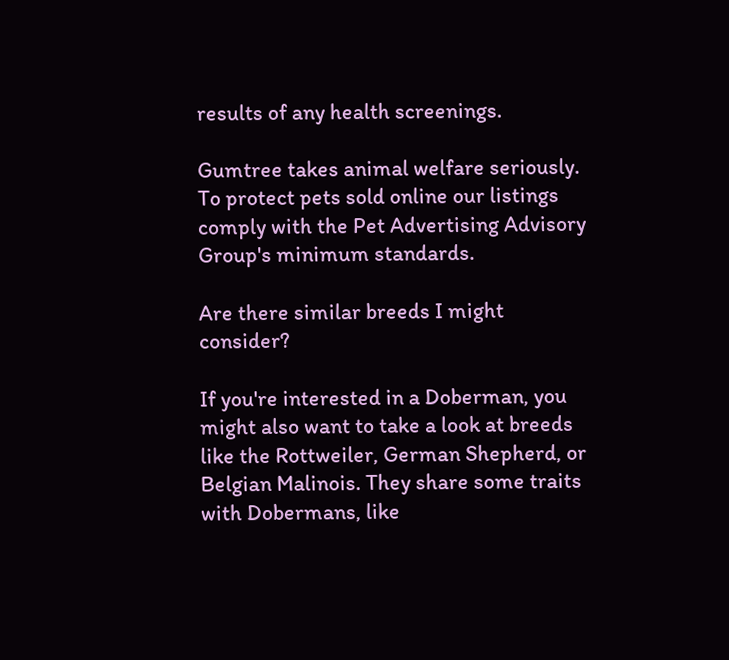results of any health screenings.

Gumtree takes animal welfare seriously. To protect pets sold online our listings comply with the Pet Advertising Advisory Group's minimum standards.

Are there similar breeds I might consider?

If you're interested in a Doberman, you might also want to take a look at breeds like the Rottweiler, German Shepherd, or Belgian Malinois. They share some traits with Dobermans, like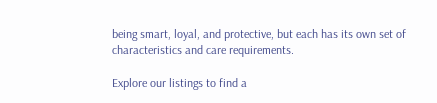being smart, loyal, and protective, but each has its own set of characteristics and care requirements.

Explore our listings to find a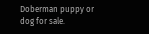Doberman puppy or dog for sale.